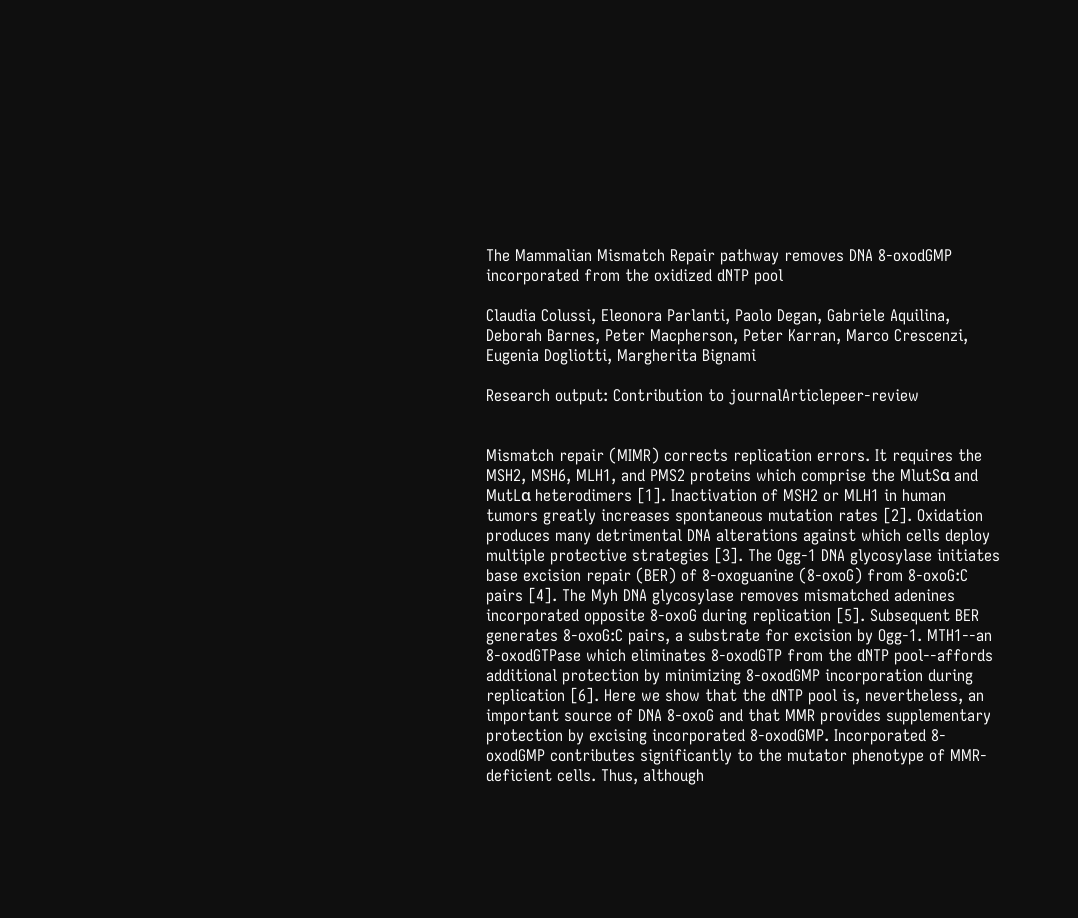The Mammalian Mismatch Repair pathway removes DNA 8-oxodGMP incorporated from the oxidized dNTP pool

Claudia Colussi, Eleonora Parlanti, Paolo Degan, Gabriele Aquilina, Deborah Barnes, Peter Macpherson, Peter Karran, Marco Crescenzi, Eugenia Dogliotti, Margherita Bignami

Research output: Contribution to journalArticlepeer-review


Mismatch repair (MIMR) corrects replication errors. It requires the MSH2, MSH6, MLH1, and PMS2 proteins which comprise the MlutSα and MutLα heterodimers [1]. Inactivation of MSH2 or MLH1 in human tumors greatly increases spontaneous mutation rates [2]. Oxidation produces many detrimental DNA alterations against which cells deploy multiple protective strategies [3]. The Ogg-1 DNA glycosylase initiates base excision repair (BER) of 8-oxoguanine (8-oxoG) from 8-oxoG:C pairs [4]. The Myh DNA glycosylase removes mismatched adenines incorporated opposite 8-oxoG during replication [5]. Subsequent BER generates 8-oxoG:C pairs, a substrate for excision by Ogg-1. MTH1--an 8-oxodGTPase which eliminates 8-oxodGTP from the dNTP pool--affords additional protection by minimizing 8-oxodGMP incorporation during replication [6]. Here we show that the dNTP pool is, nevertheless, an important source of DNA 8-oxoG and that MMR provides supplementary protection by excising incorporated 8-oxodGMP. Incorporated 8-oxodGMP contributes significantly to the mutator phenotype of MMR-deficient cells. Thus, although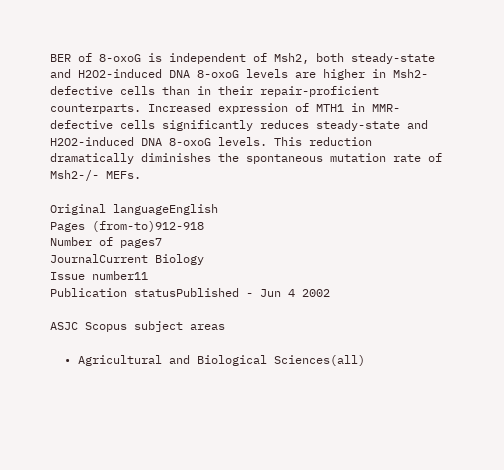BER of 8-oxoG is independent of Msh2, both steady-state and H2O2-induced DNA 8-oxoG levels are higher in Msh2-defective cells than in their repair-proficient counterparts. Increased expression of MTH1 in MMR-defective cells significantly reduces steady-state and H2O2-induced DNA 8-oxoG levels. This reduction dramatically diminishes the spontaneous mutation rate of Msh2-/- MEFs.

Original languageEnglish
Pages (from-to)912-918
Number of pages7
JournalCurrent Biology
Issue number11
Publication statusPublished - Jun 4 2002

ASJC Scopus subject areas

  • Agricultural and Biological Sciences(all)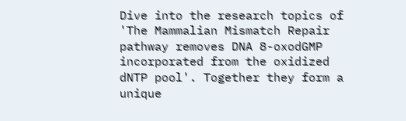Dive into the research topics of 'The Mammalian Mismatch Repair pathway removes DNA 8-oxodGMP incorporated from the oxidized dNTP pool'. Together they form a unique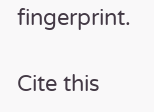fingerprint.

Cite this